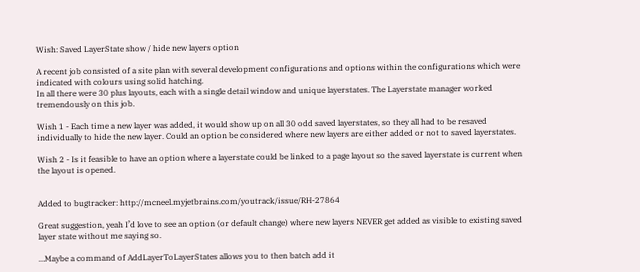Wish: Saved LayerState show / hide new layers option

A recent job consisted of a site plan with several development configurations and options within the configurations which were indicated with colours using solid hatching.
In all there were 30 plus layouts, each with a single detail window and unique layerstates. The Layerstate manager worked tremendously on this job.

Wish 1 - Each time a new layer was added, it would show up on all 30 odd saved layerstates, so they all had to be resaved individually to hide the new layer. Could an option be considered where new layers are either added or not to saved layerstates.

Wish 2 - Is it feasible to have an option where a layerstate could be linked to a page layout so the saved layerstate is current when the layout is opened.


Added to bugtracker: http://mcneel.myjetbrains.com/youtrack/issue/RH-27864

Great suggestion, yeah I’d love to see an option (or default change) where new layers NEVER get added as visible to existing saved layer state without me saying so.

…Maybe a command of AddLayerToLayerStates allows you to then batch add it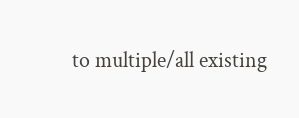to multiple/all existing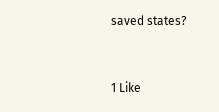saved states?


1 Like